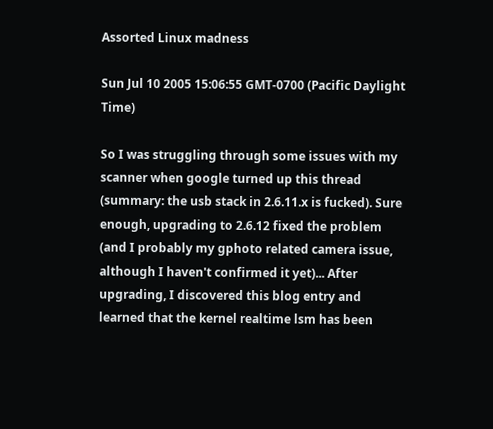Assorted Linux madness

Sun Jul 10 2005 15:06:55 GMT-0700 (Pacific Daylight Time)

So I was struggling through some issues with my scanner when google turned up this thread (summary: the usb stack in 2.6.11.x is fucked). Sure enough, upgrading to 2.6.12 fixed the problem (and I probably my gphoto related camera issue, although I haven't confirmed it yet)... After upgrading, I discovered this blog entry and learned that the kernel realtime lsm has been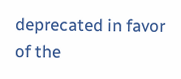deprecated in favor of the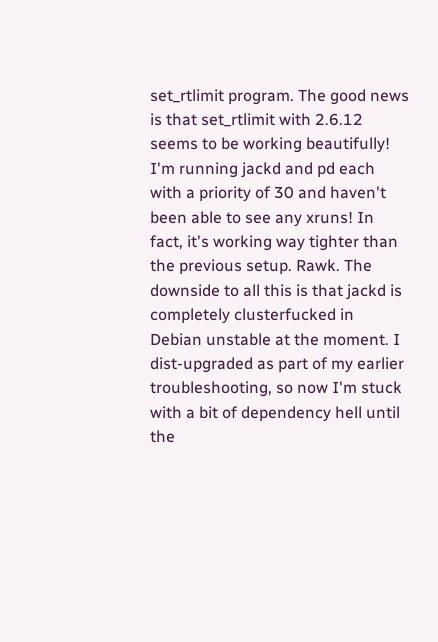set_rtlimit program. The good news is that set_rtlimit with 2.6.12 seems to be working beautifully! I'm running jackd and pd each with a priority of 30 and haven't been able to see any xruns! In fact, it's working way tighter than the previous setup. Rawk. The downside to all this is that jackd is completely clusterfucked in Debian unstable at the moment. I dist-upgraded as part of my earlier troubleshooting, so now I'm stuck with a bit of dependency hell until the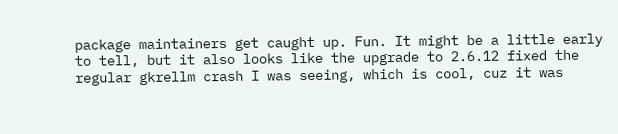package maintainers get caught up. Fun. It might be a little early to tell, but it also looks like the upgrade to 2.6.12 fixed the regular gkrellm crash I was seeing, which is cool, cuz it was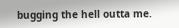bugging the hell outta me.